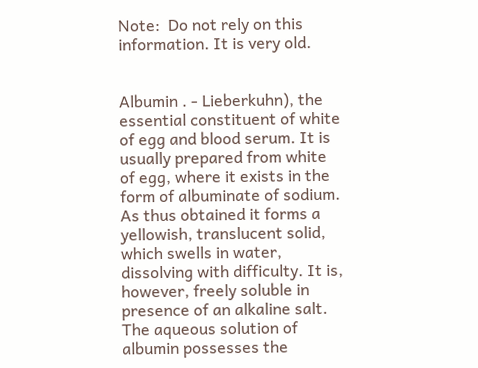Note:  Do not rely on this information. It is very old.


Albumin . - Lieberkuhn), the essential constituent of white of egg and blood serum. It is usually prepared from white of egg, where it exists in the form of albuminate of sodium. As thus obtained it forms a yellowish, translucent solid, which swells in water, dissolving with difficulty. It is, however, freely soluble in presence of an alkaline salt. The aqueous solution of albumin possesses the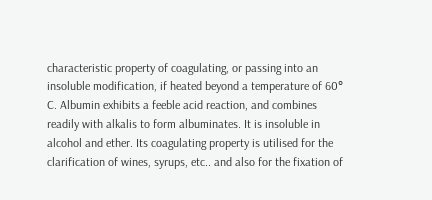characteristic property of coagulating, or passing into an insoluble modification, if heated beyond a temperature of 60° C. Albumin exhibits a feeble acid reaction, and combines readily with alkalis to form albuminates. It is insoluble in alcohol and ether. Its coagulating property is utilised for the clarification of wines, syrups, etc.. and also for the fixation of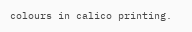colours in calico printing.